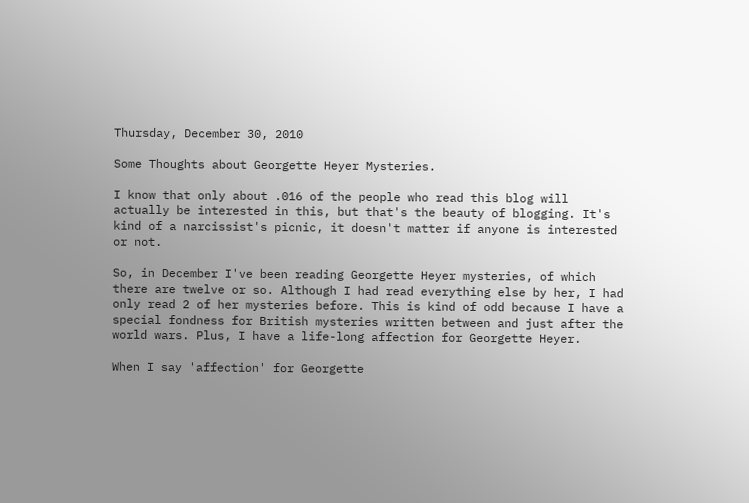Thursday, December 30, 2010

Some Thoughts about Georgette Heyer Mysteries.

I know that only about .016 of the people who read this blog will actually be interested in this, but that's the beauty of blogging. It's kind of a narcissist's picnic, it doesn't matter if anyone is interested or not.

So, in December I've been reading Georgette Heyer mysteries, of which there are twelve or so. Although I had read everything else by her, I had only read 2 of her mysteries before. This is kind of odd because I have a special fondness for British mysteries written between and just after the world wars. Plus, I have a life-long affection for Georgette Heyer.

When I say 'affection' for Georgette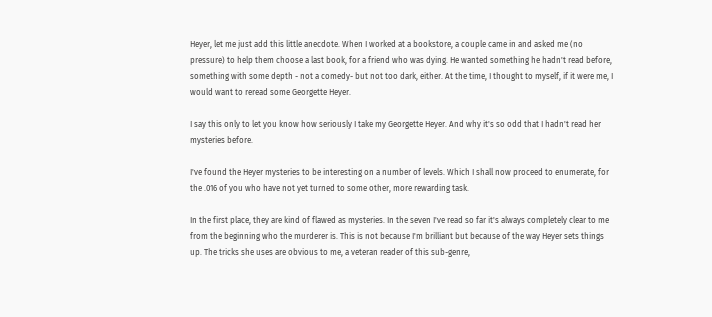Heyer, let me just add this little anecdote. When I worked at a bookstore, a couple came in and asked me (no pressure) to help them choose a last book, for a friend who was dying. He wanted something he hadn't read before, something with some depth - not a comedy- but not too dark, either. At the time, I thought to myself, if it were me, I would want to reread some Georgette Heyer.

I say this only to let you know how seriously I take my Georgette Heyer. And why it's so odd that I hadn't read her mysteries before.

I've found the Heyer mysteries to be interesting on a number of levels. Which I shall now proceed to enumerate, for the .016 of you who have not yet turned to some other, more rewarding task.

In the first place, they are kind of flawed as mysteries. In the seven I've read so far it's always completely clear to me from the beginning who the murderer is. This is not because I'm brilliant but because of the way Heyer sets things up. The tricks she uses are obvious to me, a veteran reader of this sub-genre,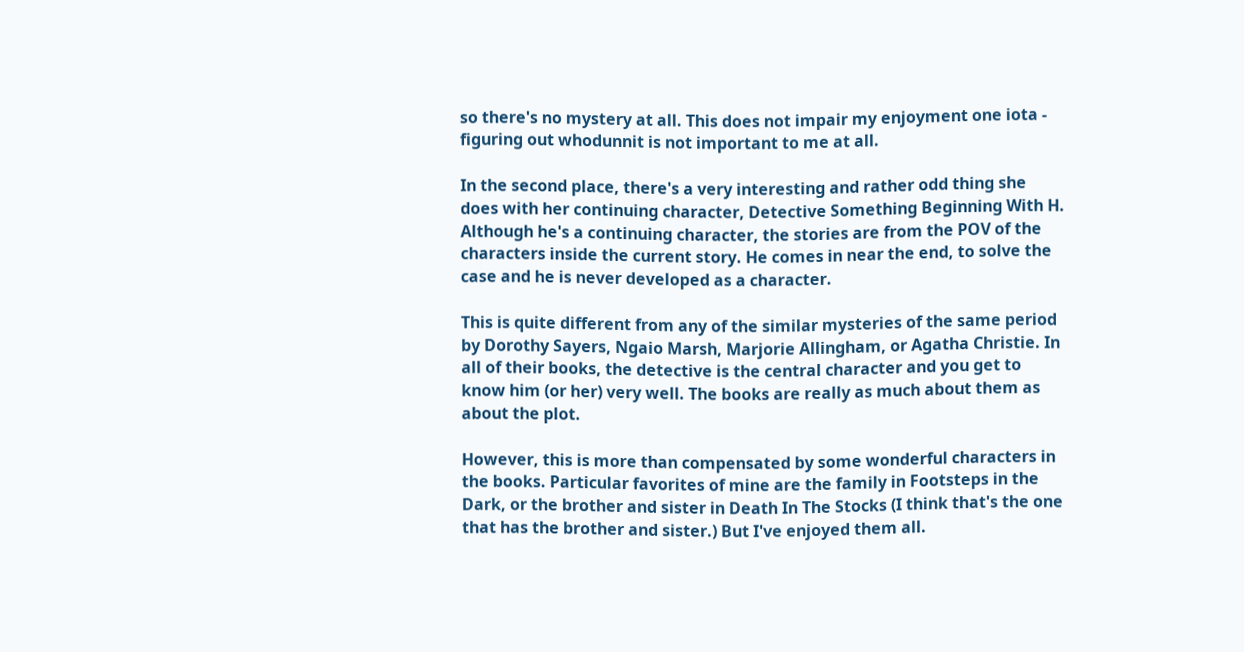so there's no mystery at all. This does not impair my enjoyment one iota - figuring out whodunnit is not important to me at all.

In the second place, there's a very interesting and rather odd thing she does with her continuing character, Detective Something Beginning With H. Although he's a continuing character, the stories are from the POV of the characters inside the current story. He comes in near the end, to solve the case and he is never developed as a character.

This is quite different from any of the similar mysteries of the same period by Dorothy Sayers, Ngaio Marsh, Marjorie Allingham, or Agatha Christie. In all of their books, the detective is the central character and you get to know him (or her) very well. The books are really as much about them as about the plot.

However, this is more than compensated by some wonderful characters in the books. Particular favorites of mine are the family in Footsteps in the Dark, or the brother and sister in Death In The Stocks (I think that's the one that has the brother and sister.) But I've enjoyed them all.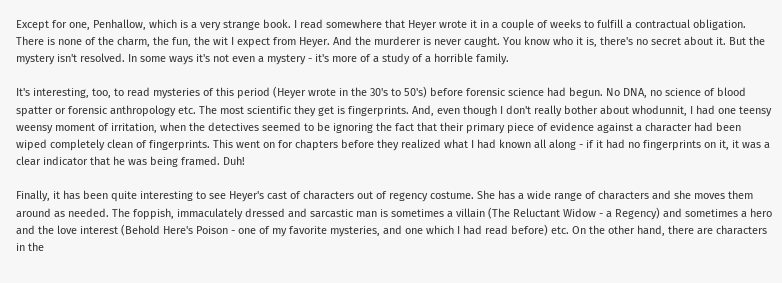Except for one, Penhallow, which is a very strange book. I read somewhere that Heyer wrote it in a couple of weeks to fulfill a contractual obligation. There is none of the charm, the fun, the wit I expect from Heyer. And the murderer is never caught. You know who it is, there's no secret about it. But the mystery isn't resolved. In some ways it's not even a mystery - it's more of a study of a horrible family.

It's interesting, too, to read mysteries of this period (Heyer wrote in the 30's to 50's) before forensic science had begun. No DNA, no science of blood spatter or forensic anthropology etc. The most scientific they get is fingerprints. And, even though I don't really bother about whodunnit, I had one teensy weensy moment of irritation, when the detectives seemed to be ignoring the fact that their primary piece of evidence against a character had been wiped completely clean of fingerprints. This went on for chapters before they realized what I had known all along - if it had no fingerprints on it, it was a clear indicator that he was being framed. Duh!

Finally, it has been quite interesting to see Heyer's cast of characters out of regency costume. She has a wide range of characters and she moves them around as needed. The foppish, immaculately dressed and sarcastic man is sometimes a villain (The Reluctant Widow - a Regency) and sometimes a hero and the love interest (Behold Here's Poison - one of my favorite mysteries, and one which I had read before) etc. On the other hand, there are characters in the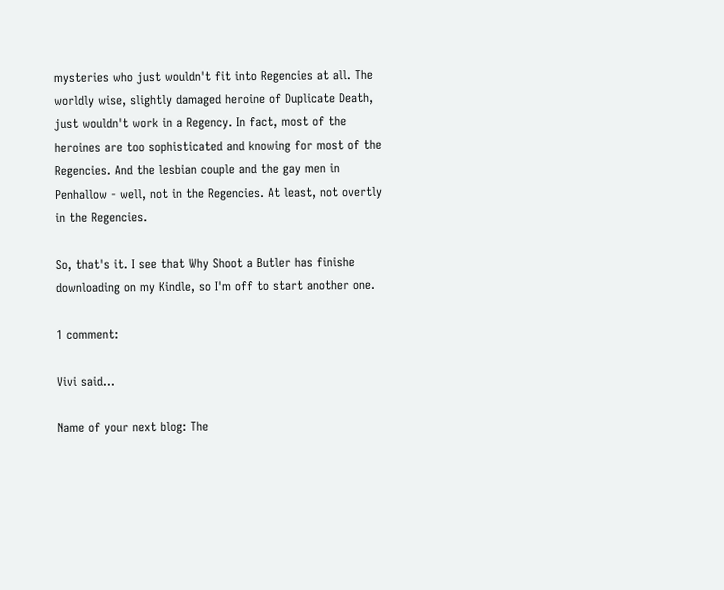mysteries who just wouldn't fit into Regencies at all. The worldly wise, slightly damaged heroine of Duplicate Death, just wouldn't work in a Regency. In fact, most of the heroines are too sophisticated and knowing for most of the Regencies. And the lesbian couple and the gay men in Penhallow - well, not in the Regencies. At least, not overtly in the Regencies.

So, that's it. I see that Why Shoot a Butler has finishe downloading on my Kindle, so I'm off to start another one.

1 comment:

Vivi said...

Name of your next blog: The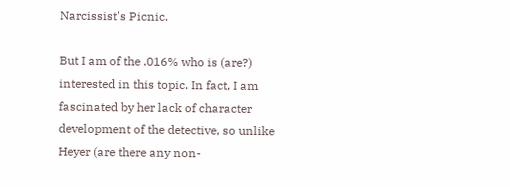Narcissist's Picnic.

But I am of the .016% who is (are?) interested in this topic. In fact, I am fascinated by her lack of character development of the detective, so unlike Heyer (are there any non-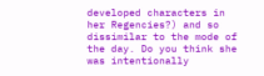developed characters in her Regencies?) and so dissimilar to the mode of the day. Do you think she was intentionally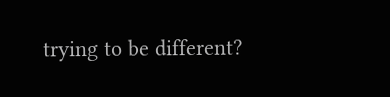trying to be different?